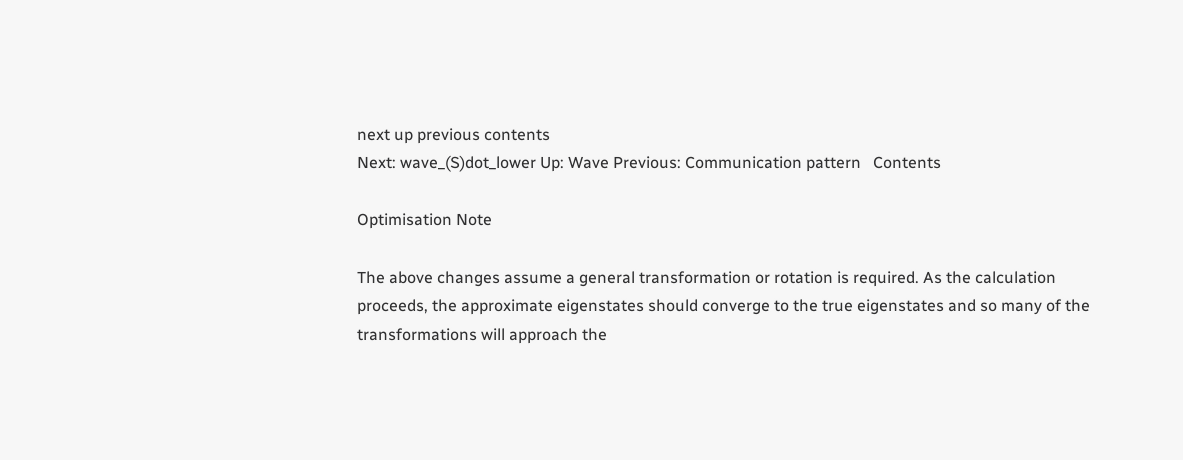next up previous contents
Next: wave_(S)dot_lower Up: Wave Previous: Communication pattern   Contents

Optimisation Note

The above changes assume a general transformation or rotation is required. As the calculation proceeds, the approximate eigenstates should converge to the true eigenstates and so many of the transformations will approach the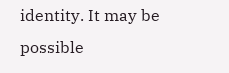identity. It may be possible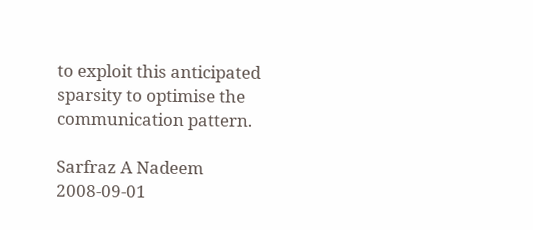to exploit this anticipated sparsity to optimise the communication pattern.

Sarfraz A Nadeem 2008-09-01